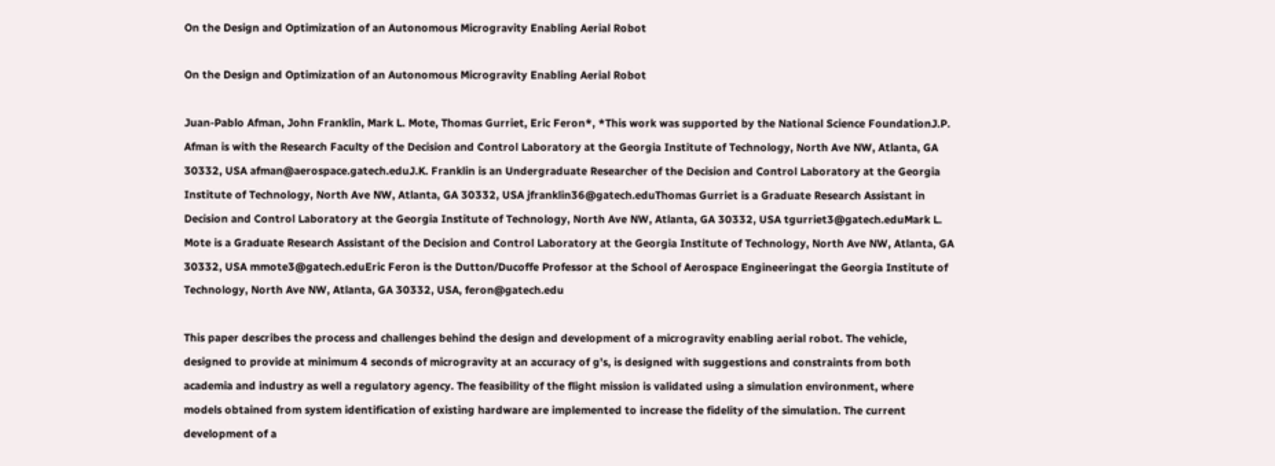On the Design and Optimization of an Autonomous Microgravity Enabling Aerial Robot

On the Design and Optimization of an Autonomous Microgravity Enabling Aerial Robot

Juan-Pablo Afman, John Franklin, Mark L. Mote, Thomas Gurriet, Eric Feron*, *This work was supported by the National Science FoundationJ.P. Afman is with the Research Faculty of the Decision and Control Laboratory at the Georgia Institute of Technology, North Ave NW, Atlanta, GA 30332, USA afman@aerospace.gatech.eduJ.K. Franklin is an Undergraduate Researcher of the Decision and Control Laboratory at the Georgia Institute of Technology, North Ave NW, Atlanta, GA 30332, USA jfranklin36@gatech.eduThomas Gurriet is a Graduate Research Assistant in Decision and Control Laboratory at the Georgia Institute of Technology, North Ave NW, Atlanta, GA 30332, USA tgurriet3@gatech.eduMark L. Mote is a Graduate Research Assistant of the Decision and Control Laboratory at the Georgia Institute of Technology, North Ave NW, Atlanta, GA 30332, USA mmote3@gatech.eduEric Feron is the Dutton/Ducoffe Professor at the School of Aerospace Engineeringat the Georgia Institute of Technology, North Ave NW, Atlanta, GA 30332, USA, feron@gatech.edu

This paper describes the process and challenges behind the design and development of a microgravity enabling aerial robot. The vehicle, designed to provide at minimum 4 seconds of microgravity at an accuracy of g’s, is designed with suggestions and constraints from both academia and industry as well a regulatory agency. The feasibility of the flight mission is validated using a simulation environment, where models obtained from system identification of existing hardware are implemented to increase the fidelity of the simulation. The current development of a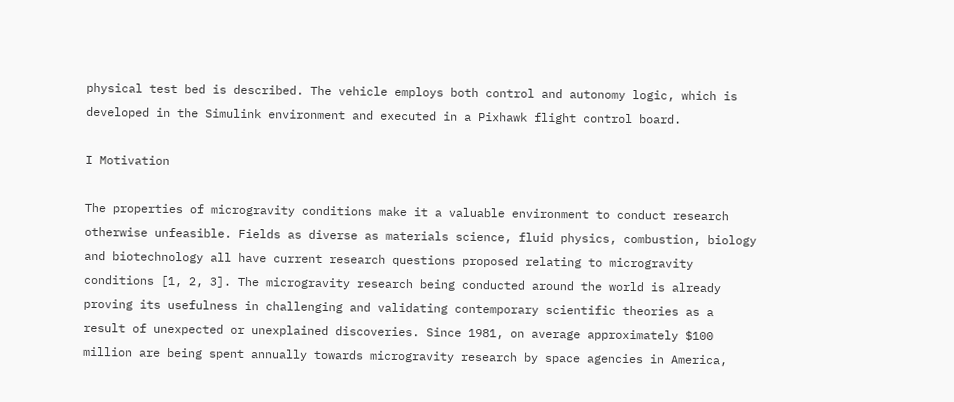physical test bed is described. The vehicle employs both control and autonomy logic, which is developed in the Simulink environment and executed in a Pixhawk flight control board.

I Motivation

The properties of microgravity conditions make it a valuable environment to conduct research otherwise unfeasible. Fields as diverse as materials science, fluid physics, combustion, biology and biotechnology all have current research questions proposed relating to microgravity conditions [1, 2, 3]. The microgravity research being conducted around the world is already proving its usefulness in challenging and validating contemporary scientific theories as a result of unexpected or unexplained discoveries. Since 1981, on average approximately $100 million are being spent annually towards microgravity research by space agencies in America,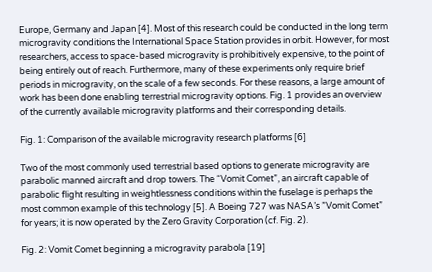Europe, Germany and Japan [4]. Most of this research could be conducted in the long term microgravity conditions the International Space Station provides in orbit. However, for most researchers, access to space-based microgravity is prohibitively expensive, to the point of being entirely out of reach. Furthermore, many of these experiments only require brief periods in microgravity, on the scale of a few seconds. For these reasons, a large amount of work has been done enabling terrestrial microgravity options. Fig. 1 provides an overview of the currently available microgravity platforms and their corresponding details.

Fig. 1: Comparison of the available microgravity research platforms [6]

Two of the most commonly used terrestrial based options to generate microgravity are parabolic manned aircraft and drop towers. The “Vomit Comet”, an aircraft capable of parabolic flight resulting in weightlessness conditions within the fuselage is perhaps the most common example of this technology [5]. A Boeing 727 was NASA’s ”Vomit Comet” for years; it is now operated by the Zero Gravity Corporation (cf. Fig. 2).

Fig. 2: Vomit Comet beginning a microgravity parabola [19]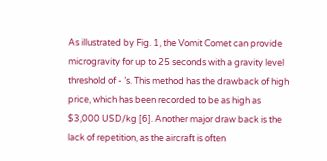As illustrated by Fig. 1, the Vomit Comet can provide microgravity for up to 25 seconds with a gravity level threshold of - ’s. This method has the drawback of high price, which has been recorded to be as high as $3,000 USD/kg [6]. Another major draw back is the lack of repetition, as the aircraft is often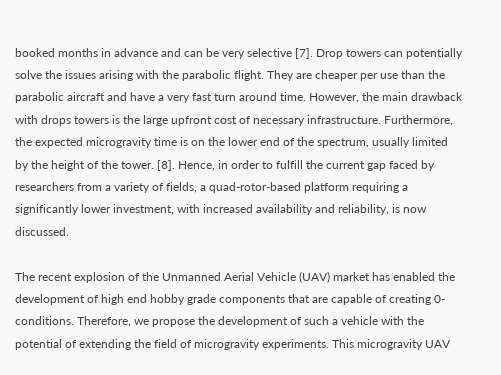booked months in advance and can be very selective [7]. Drop towers can potentially solve the issues arising with the parabolic flight. They are cheaper per use than the parabolic aircraft and have a very fast turn around time. However, the main drawback with drops towers is the large upfront cost of necessary infrastructure. Furthermore, the expected microgravity time is on the lower end of the spectrum, usually limited by the height of the tower. [8]. Hence, in order to fulfill the current gap faced by researchers from a variety of fields, a quad-rotor-based platform requiring a significantly lower investment, with increased availability and reliability, is now discussed.

The recent explosion of the Unmanned Aerial Vehicle (UAV) market has enabled the development of high end hobby grade components that are capable of creating 0- conditions. Therefore, we propose the development of such a vehicle with the potential of extending the field of microgravity experiments. This microgravity UAV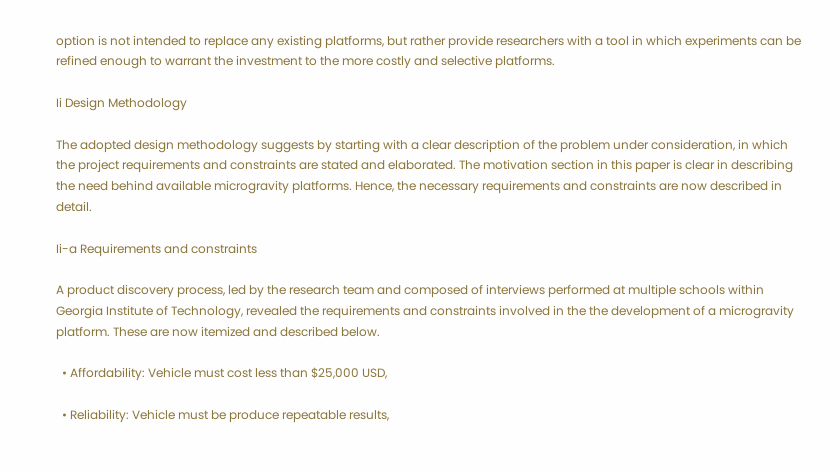option is not intended to replace any existing platforms, but rather provide researchers with a tool in which experiments can be refined enough to warrant the investment to the more costly and selective platforms.

Ii Design Methodology

The adopted design methodology suggests by starting with a clear description of the problem under consideration, in which the project requirements and constraints are stated and elaborated. The motivation section in this paper is clear in describing the need behind available microgravity platforms. Hence, the necessary requirements and constraints are now described in detail.

Ii-a Requirements and constraints

A product discovery process, led by the research team and composed of interviews performed at multiple schools within Georgia Institute of Technology, revealed the requirements and constraints involved in the the development of a microgravity platform. These are now itemized and described below.

  • Affordability: Vehicle must cost less than $25,000 USD,

  • Reliability: Vehicle must be produce repeatable results,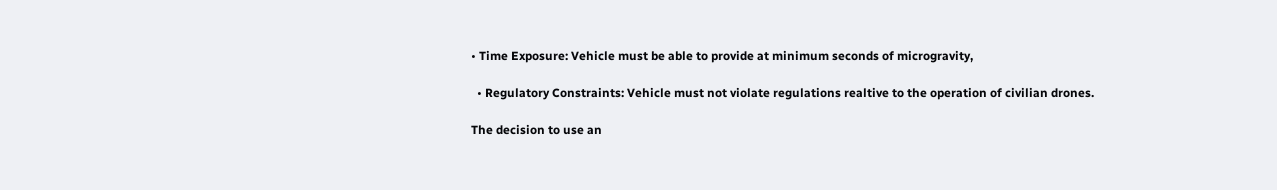• Time Exposure: Vehicle must be able to provide at minimum seconds of microgravity,

  • Regulatory Constraints: Vehicle must not violate regulations realtive to the operation of civilian drones.

The decision to use an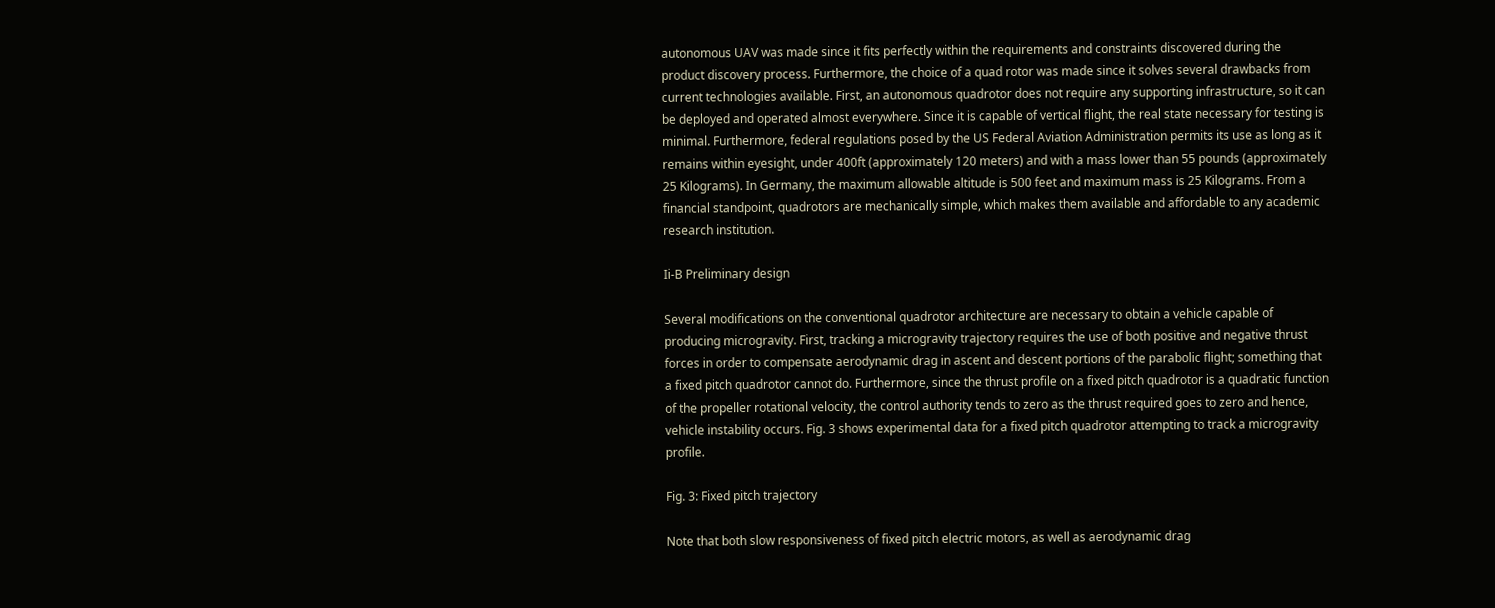autonomous UAV was made since it fits perfectly within the requirements and constraints discovered during the product discovery process. Furthermore, the choice of a quad rotor was made since it solves several drawbacks from current technologies available. First, an autonomous quadrotor does not require any supporting infrastructure, so it can be deployed and operated almost everywhere. Since it is capable of vertical flight, the real state necessary for testing is minimal. Furthermore, federal regulations posed by the US Federal Aviation Administration permits its use as long as it remains within eyesight, under 400ft (approximately 120 meters) and with a mass lower than 55 pounds (approximately 25 Kilograms). In Germany, the maximum allowable altitude is 500 feet and maximum mass is 25 Kilograms. From a financial standpoint, quadrotors are mechanically simple, which makes them available and affordable to any academic research institution.

Ii-B Preliminary design

Several modifications on the conventional quadrotor architecture are necessary to obtain a vehicle capable of producing microgravity. First, tracking a microgravity trajectory requires the use of both positive and negative thrust forces in order to compensate aerodynamic drag in ascent and descent portions of the parabolic flight; something that a fixed pitch quadrotor cannot do. Furthermore, since the thrust profile on a fixed pitch quadrotor is a quadratic function of the propeller rotational velocity, the control authority tends to zero as the thrust required goes to zero and hence, vehicle instability occurs. Fig. 3 shows experimental data for a fixed pitch quadrotor attempting to track a microgravity profile.

Fig. 3: Fixed pitch trajectory

Note that both slow responsiveness of fixed pitch electric motors, as well as aerodynamic drag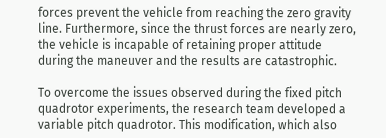forces prevent the vehicle from reaching the zero gravity line. Furthermore, since the thrust forces are nearly zero, the vehicle is incapable of retaining proper attitude during the maneuver and the results are catastrophic.

To overcome the issues observed during the fixed pitch quadrotor experiments, the research team developed a variable pitch quadrotor. This modification, which also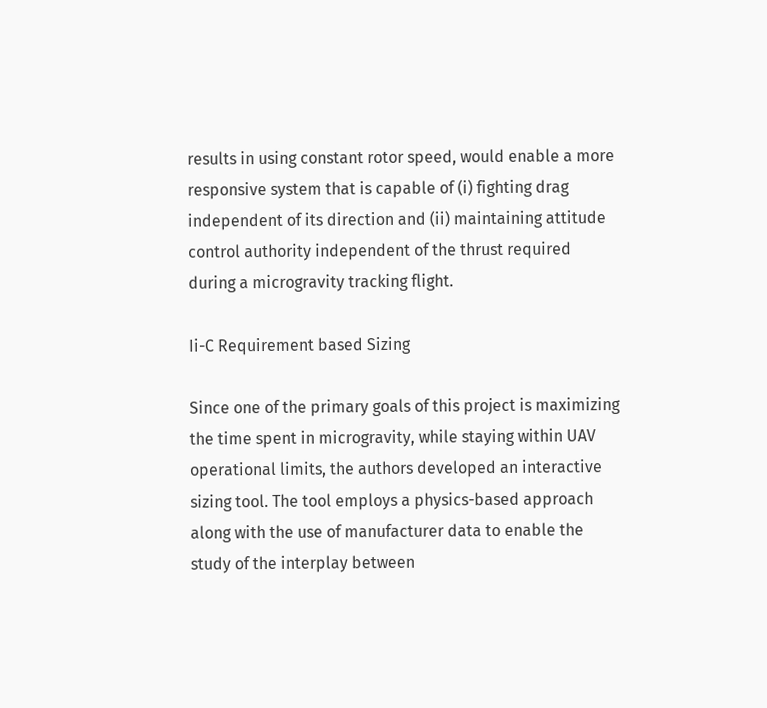results in using constant rotor speed, would enable a more responsive system that is capable of (i) fighting drag independent of its direction and (ii) maintaining attitude control authority independent of the thrust required during a microgravity tracking flight.

Ii-C Requirement based Sizing

Since one of the primary goals of this project is maximizing the time spent in microgravity, while staying within UAV operational limits, the authors developed an interactive sizing tool. The tool employs a physics-based approach along with the use of manufacturer data to enable the study of the interplay between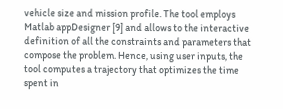vehicle size and mission profile. The tool employs Matlab appDesigner [9] and allows to the interactive definition of all the constraints and parameters that compose the problem. Hence, using user inputs, the tool computes a trajectory that optimizes the time spent in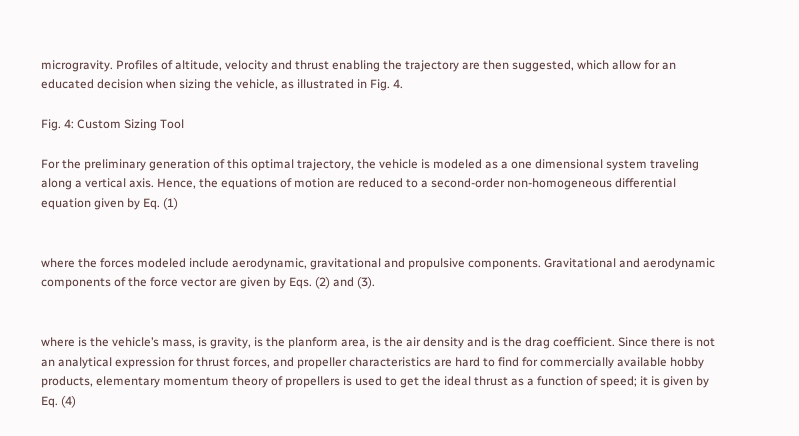microgravity. Profiles of altitude, velocity and thrust enabling the trajectory are then suggested, which allow for an educated decision when sizing the vehicle, as illustrated in Fig. 4.

Fig. 4: Custom Sizing Tool

For the preliminary generation of this optimal trajectory, the vehicle is modeled as a one dimensional system traveling along a vertical axis. Hence, the equations of motion are reduced to a second-order non-homogeneous differential equation given by Eq. (1)


where the forces modeled include aerodynamic, gravitational and propulsive components. Gravitational and aerodynamic components of the force vector are given by Eqs. (2) and (3).


where is the vehicle’s mass, is gravity, is the planform area, is the air density and is the drag coefficient. Since there is not an analytical expression for thrust forces, and propeller characteristics are hard to find for commercially available hobby products, elementary momentum theory of propellers is used to get the ideal thrust as a function of speed; it is given by Eq. (4)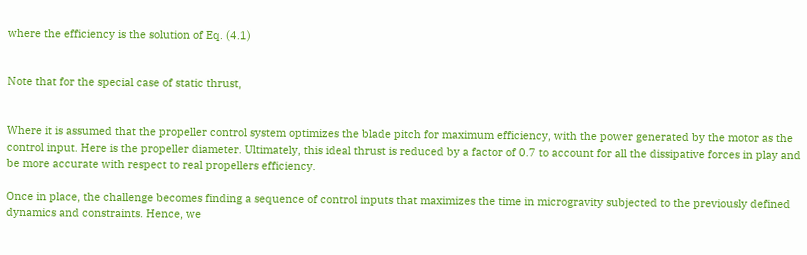where the efficiency is the solution of Eq. (4.1)


Note that for the special case of static thrust,


Where it is assumed that the propeller control system optimizes the blade pitch for maximum efficiency, with the power generated by the motor as the control input. Here is the propeller diameter. Ultimately, this ideal thrust is reduced by a factor of 0.7 to account for all the dissipative forces in play and be more accurate with respect to real propellers efficiency.

Once in place, the challenge becomes finding a sequence of control inputs that maximizes the time in microgravity subjected to the previously defined dynamics and constraints. Hence, we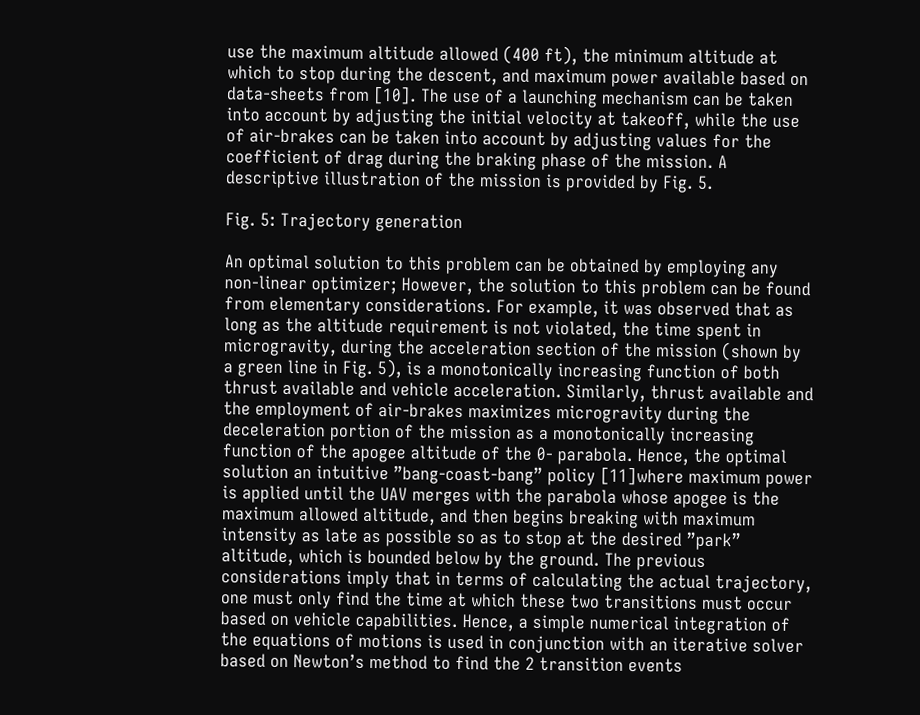use the maximum altitude allowed (400 ft), the minimum altitude at which to stop during the descent, and maximum power available based on data-sheets from [10]. The use of a launching mechanism can be taken into account by adjusting the initial velocity at takeoff, while the use of air-brakes can be taken into account by adjusting values for the coefficient of drag during the braking phase of the mission. A descriptive illustration of the mission is provided by Fig. 5.

Fig. 5: Trajectory generation

An optimal solution to this problem can be obtained by employing any non-linear optimizer; However, the solution to this problem can be found from elementary considerations. For example, it was observed that as long as the altitude requirement is not violated, the time spent in microgravity, during the acceleration section of the mission (shown by a green line in Fig. 5), is a monotonically increasing function of both thrust available and vehicle acceleration. Similarly, thrust available and the employment of air-brakes maximizes microgravity during the deceleration portion of the mission as a monotonically increasing function of the apogee altitude of the 0- parabola. Hence, the optimal solution an intuitive ”bang-coast-bang” policy [11]where maximum power is applied until the UAV merges with the parabola whose apogee is the maximum allowed altitude, and then begins breaking with maximum intensity as late as possible so as to stop at the desired ”park” altitude, which is bounded below by the ground. The previous considerations imply that in terms of calculating the actual trajectory, one must only find the time at which these two transitions must occur based on vehicle capabilities. Hence, a simple numerical integration of the equations of motions is used in conjunction with an iterative solver based on Newton’s method to find the 2 transition events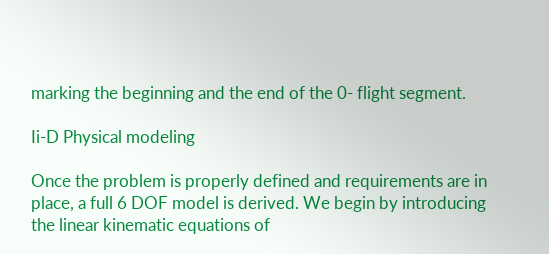marking the beginning and the end of the 0- flight segment.

Ii-D Physical modeling

Once the problem is properly defined and requirements are in place, a full 6 DOF model is derived. We begin by introducing the linear kinematic equations of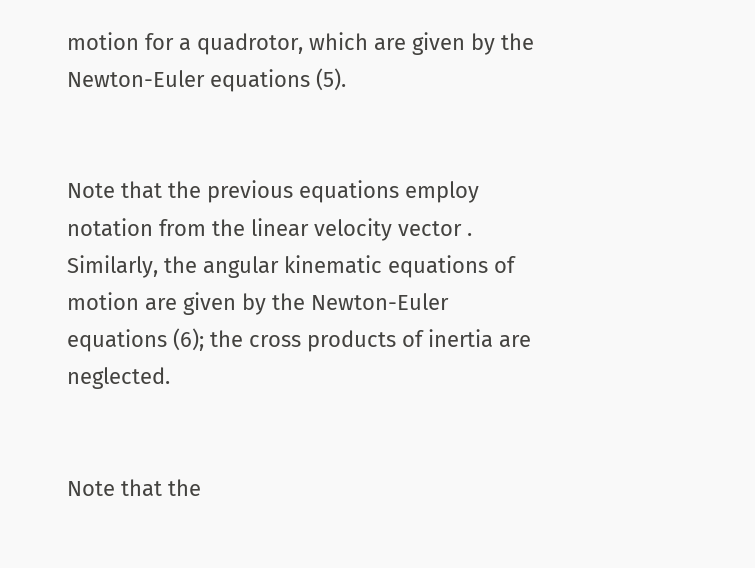motion for a quadrotor, which are given by the Newton-Euler equations (5).


Note that the previous equations employ notation from the linear velocity vector . Similarly, the angular kinematic equations of motion are given by the Newton-Euler equations (6); the cross products of inertia are neglected.


Note that the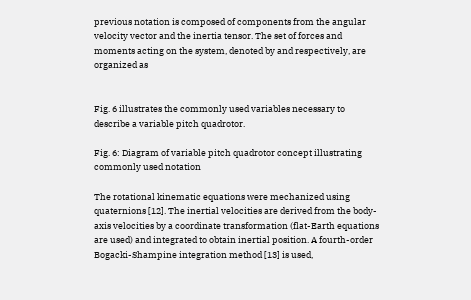previous notation is composed of components from the angular velocity vector and the inertia tensor. The set of forces and moments acting on the system, denoted by and respectively, are organized as


Fig. 6 illustrates the commonly used variables necessary to describe a variable pitch quadrotor.

Fig. 6: Diagram of variable pitch quadrotor concept illustrating commonly used notation

The rotational kinematic equations were mechanized using quaternions [12]. The inertial velocities are derived from the body-axis velocities by a coordinate transformation (flat-Earth equations are used) and integrated to obtain inertial position. A fourth-order Bogacki-Shampine integration method [13] is used,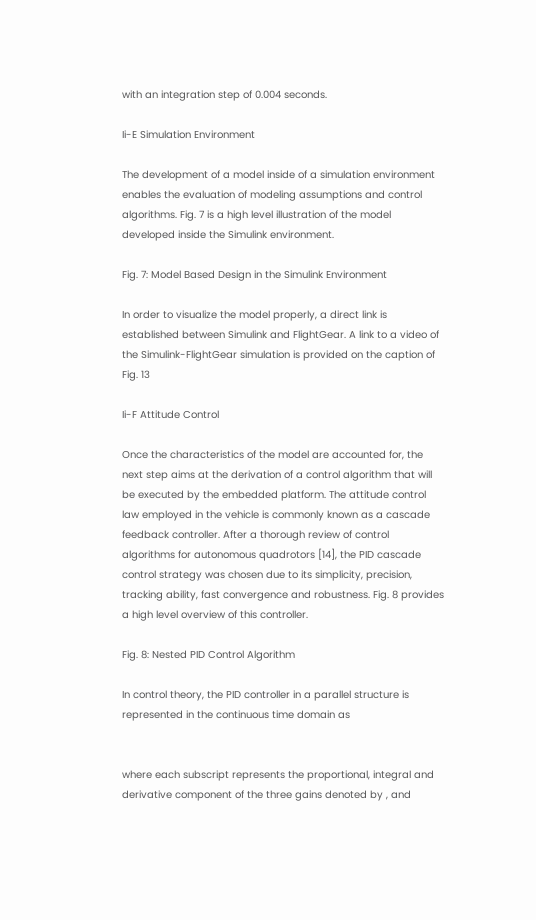with an integration step of 0.004 seconds.

Ii-E Simulation Environment

The development of a model inside of a simulation environment enables the evaluation of modeling assumptions and control algorithms. Fig. 7 is a high level illustration of the model developed inside the Simulink environment.

Fig. 7: Model Based Design in the Simulink Environment

In order to visualize the model properly, a direct link is established between Simulink and FlightGear. A link to a video of the Simulink-FlightGear simulation is provided on the caption of Fig. 13

Ii-F Attitude Control

Once the characteristics of the model are accounted for, the next step aims at the derivation of a control algorithm that will be executed by the embedded platform. The attitude control law employed in the vehicle is commonly known as a cascade feedback controller. After a thorough review of control algorithms for autonomous quadrotors [14], the PID cascade control strategy was chosen due to its simplicity, precision, tracking ability, fast convergence and robustness. Fig. 8 provides a high level overview of this controller.

Fig. 8: Nested PID Control Algorithm

In control theory, the PID controller in a parallel structure is represented in the continuous time domain as


where each subscript represents the proportional, integral and derivative component of the three gains denoted by , and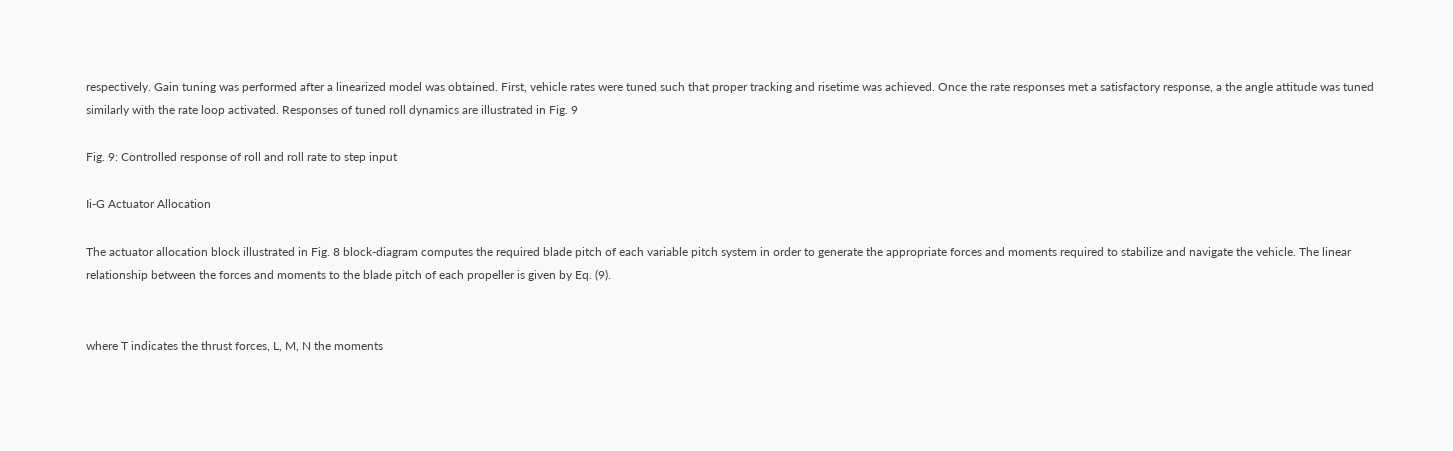respectively. Gain tuning was performed after a linearized model was obtained. First, vehicle rates were tuned such that proper tracking and risetime was achieved. Once the rate responses met a satisfactory response, a the angle attitude was tuned similarly with the rate loop activated. Responses of tuned roll dynamics are illustrated in Fig. 9

Fig. 9: Controlled response of roll and roll rate to step input

Ii-G Actuator Allocation

The actuator allocation block illustrated in Fig. 8 block-diagram computes the required blade pitch of each variable pitch system in order to generate the appropriate forces and moments required to stabilize and navigate the vehicle. The linear relationship between the forces and moments to the blade pitch of each propeller is given by Eq. (9).


where T indicates the thrust forces, L, M, N the moments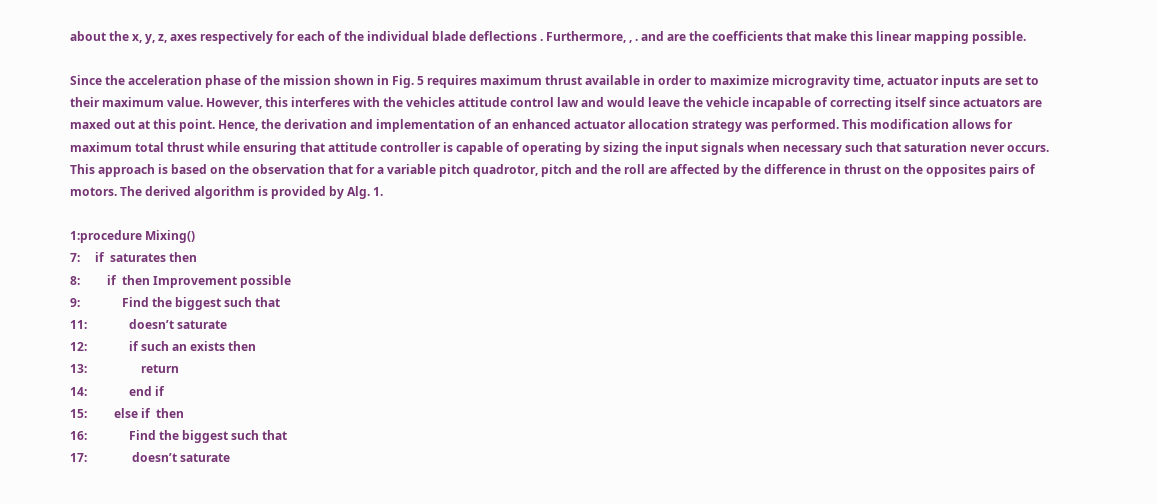about the x, y, z, axes respectively for each of the individual blade deflections . Furthermore, , . and are the coefficients that make this linear mapping possible.

Since the acceleration phase of the mission shown in Fig. 5 requires maximum thrust available in order to maximize microgravity time, actuator inputs are set to their maximum value. However, this interferes with the vehicles attitude control law and would leave the vehicle incapable of correcting itself since actuators are maxed out at this point. Hence, the derivation and implementation of an enhanced actuator allocation strategy was performed. This modification allows for maximum total thrust while ensuring that attitude controller is capable of operating by sizing the input signals when necessary such that saturation never occurs. This approach is based on the observation that for a variable pitch quadrotor, pitch and the roll are affected by the difference in thrust on the opposites pairs of motors. The derived algorithm is provided by Alg. 1.

1:procedure Mixing()
7:     if  saturates then
8:         if  then Improvement possible
9:              Find the biggest such that
11:              doesn’t saturate
12:              if such an exists then
13:                  return
14:              end if
15:         else if  then
16:              Find the biggest such that
17:               doesn’t saturate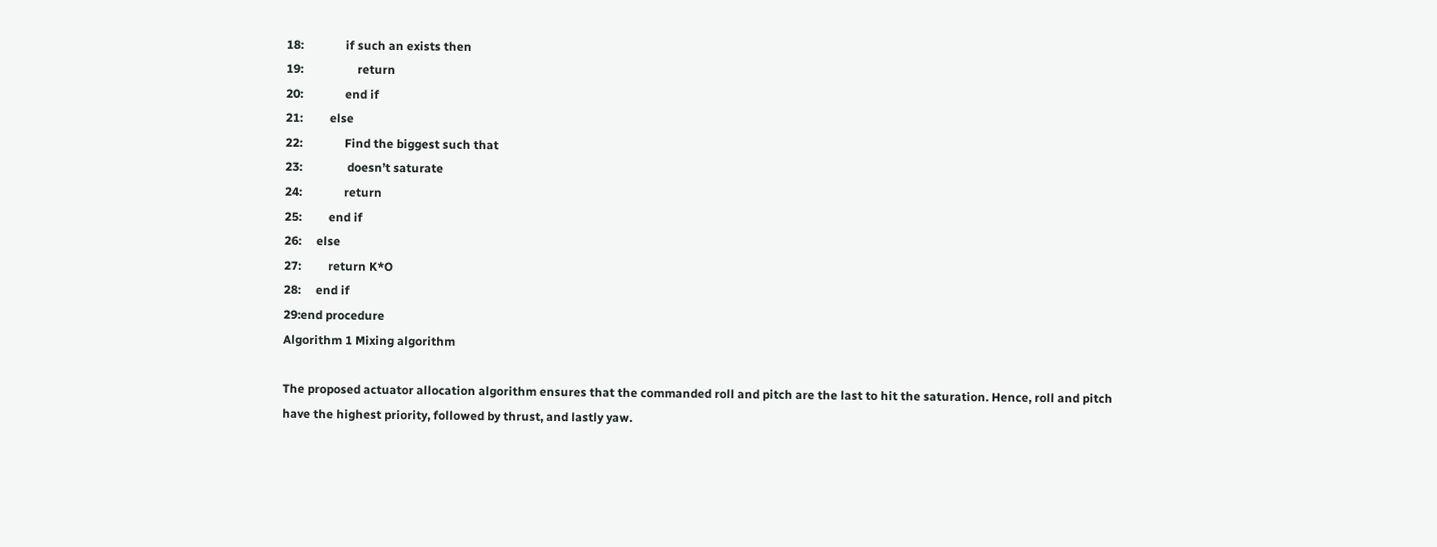18:              if such an exists then
19:                  return
20:              end if
21:         else
22:              Find the biggest such that
23:               doesn’t saturate
24:              return
25:         end if
26:     else
27:         return K*O
28:     end if
29:end procedure
Algorithm 1 Mixing algorithm

The proposed actuator allocation algorithm ensures that the commanded roll and pitch are the last to hit the saturation. Hence, roll and pitch have the highest priority, followed by thrust, and lastly yaw.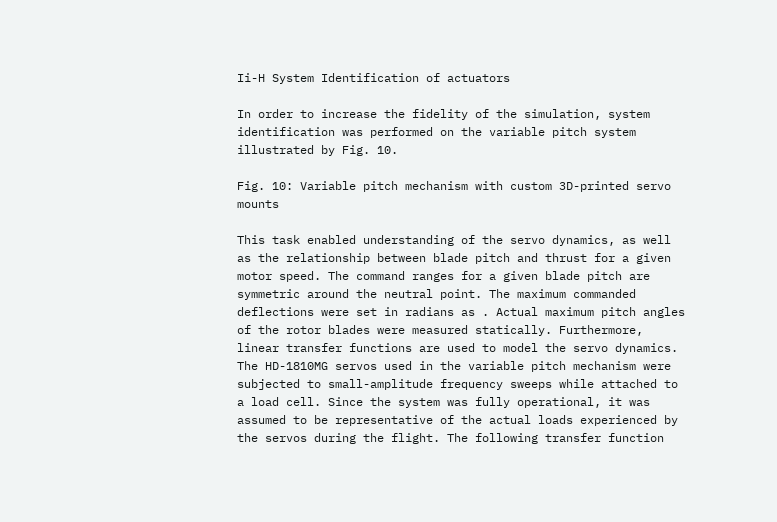Ii-H System Identification of actuators

In order to increase the fidelity of the simulation, system identification was performed on the variable pitch system illustrated by Fig. 10.

Fig. 10: Variable pitch mechanism with custom 3D-printed servo mounts

This task enabled understanding of the servo dynamics, as well as the relationship between blade pitch and thrust for a given motor speed. The command ranges for a given blade pitch are symmetric around the neutral point. The maximum commanded deflections were set in radians as . Actual maximum pitch angles of the rotor blades were measured statically. Furthermore, linear transfer functions are used to model the servo dynamics. The HD-1810MG servos used in the variable pitch mechanism were subjected to small-amplitude frequency sweeps while attached to a load cell. Since the system was fully operational, it was assumed to be representative of the actual loads experienced by the servos during the flight. The following transfer function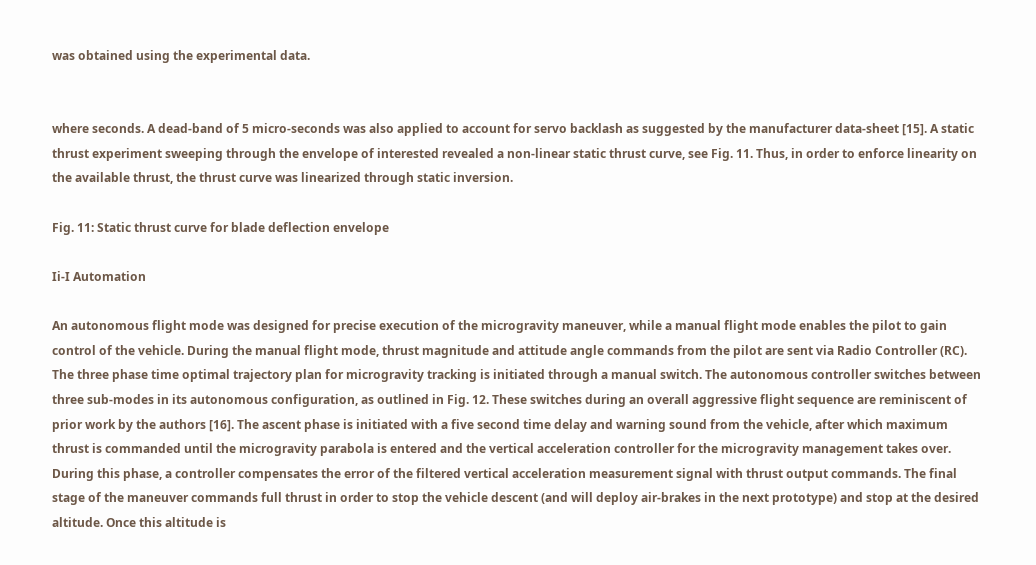was obtained using the experimental data.


where seconds. A dead-band of 5 micro-seconds was also applied to account for servo backlash as suggested by the manufacturer data-sheet [15]. A static thrust experiment sweeping through the envelope of interested revealed a non-linear static thrust curve, see Fig. 11. Thus, in order to enforce linearity on the available thrust, the thrust curve was linearized through static inversion.

Fig. 11: Static thrust curve for blade deflection envelope

Ii-I Automation

An autonomous flight mode was designed for precise execution of the microgravity maneuver, while a manual flight mode enables the pilot to gain control of the vehicle. During the manual flight mode, thrust magnitude and attitude angle commands from the pilot are sent via Radio Controller (RC). The three phase time optimal trajectory plan for microgravity tracking is initiated through a manual switch. The autonomous controller switches between three sub-modes in its autonomous configuration, as outlined in Fig. 12. These switches during an overall aggressive flight sequence are reminiscent of prior work by the authors [16]. The ascent phase is initiated with a five second time delay and warning sound from the vehicle, after which maximum thrust is commanded until the microgravity parabola is entered and the vertical acceleration controller for the microgravity management takes over. During this phase, a controller compensates the error of the filtered vertical acceleration measurement signal with thrust output commands. The final stage of the maneuver commands full thrust in order to stop the vehicle descent (and will deploy air-brakes in the next prototype) and stop at the desired altitude. Once this altitude is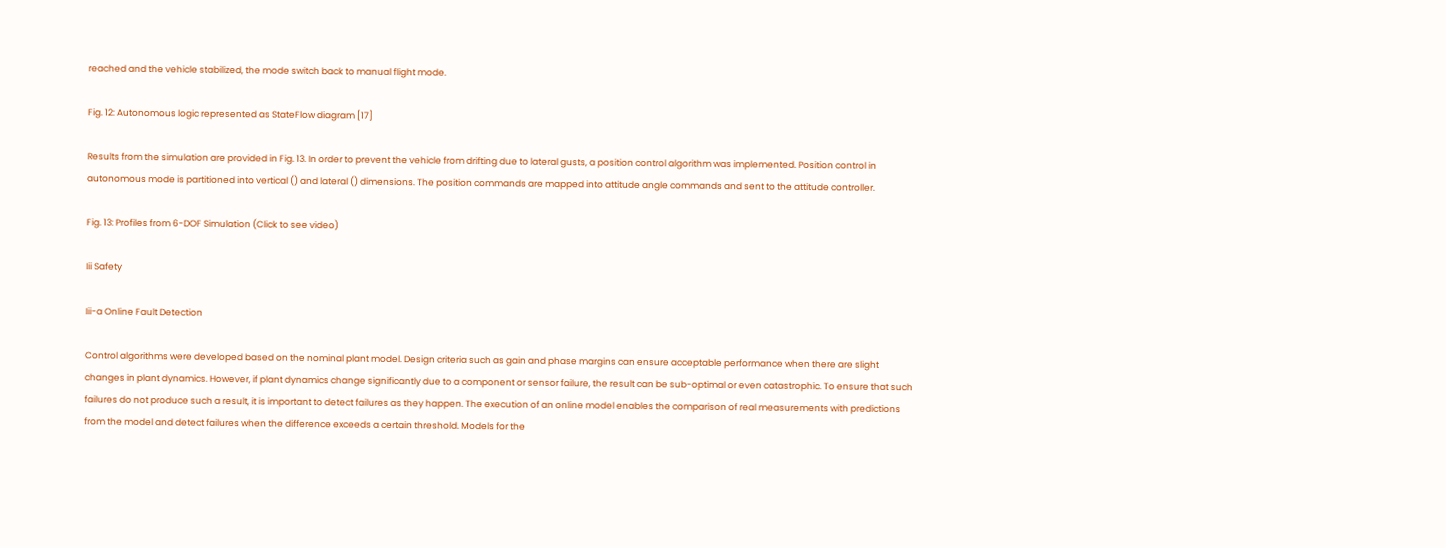reached and the vehicle stabilized, the mode switch back to manual flight mode.

Fig. 12: Autonomous logic represented as StateFlow diagram [17]

Results from the simulation are provided in Fig. 13. In order to prevent the vehicle from drifting due to lateral gusts, a position control algorithm was implemented. Position control in autonomous mode is partitioned into vertical () and lateral () dimensions. The position commands are mapped into attitude angle commands and sent to the attitude controller.

Fig. 13: Profiles from 6-DOF Simulation (Click to see video)

Iii Safety

Iii-a Online Fault Detection

Control algorithms were developed based on the nominal plant model. Design criteria such as gain and phase margins can ensure acceptable performance when there are slight changes in plant dynamics. However, if plant dynamics change significantly due to a component or sensor failure, the result can be sub-optimal or even catastrophic. To ensure that such failures do not produce such a result, it is important to detect failures as they happen. The execution of an online model enables the comparison of real measurements with predictions from the model and detect failures when the difference exceeds a certain threshold. Models for the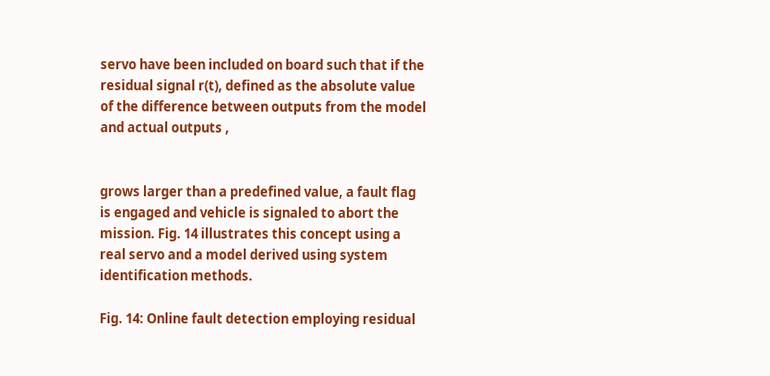servo have been included on board such that if the residual signal r(t), defined as the absolute value of the difference between outputs from the model and actual outputs ,


grows larger than a predefined value, a fault flag is engaged and vehicle is signaled to abort the mission. Fig. 14 illustrates this concept using a real servo and a model derived using system identification methods.

Fig. 14: Online fault detection employing residual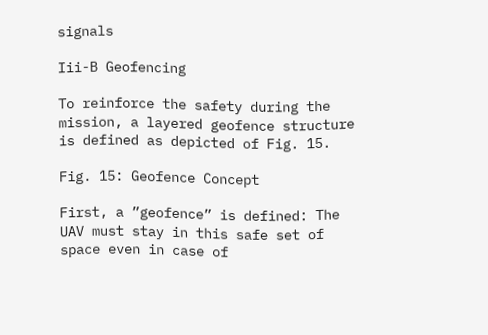signals

Iii-B Geofencing

To reinforce the safety during the mission, a layered geofence structure is defined as depicted of Fig. 15.

Fig. 15: Geofence Concept

First, a ”geofence” is defined: The UAV must stay in this safe set of space even in case of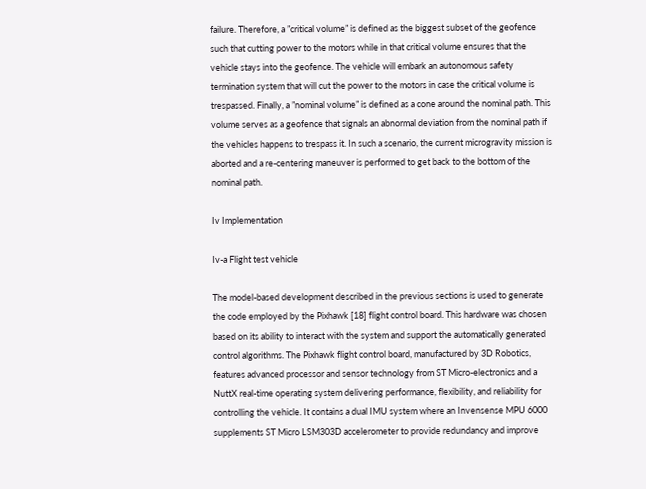failure. Therefore, a ”critical volume” is defined as the biggest subset of the geofence such that cutting power to the motors while in that critical volume ensures that the vehicle stays into the geofence. The vehicle will embark an autonomous safety termination system that will cut the power to the motors in case the critical volume is trespassed. Finally, a ”nominal volume” is defined as a cone around the nominal path. This volume serves as a geofence that signals an abnormal deviation from the nominal path if the vehicles happens to trespass it. In such a scenario, the current microgravity mission is aborted and a re-centering maneuver is performed to get back to the bottom of the nominal path.

Iv Implementation

Iv-a Flight test vehicle

The model-based development described in the previous sections is used to generate the code employed by the Pixhawk [18] flight control board. This hardware was chosen based on its ability to interact with the system and support the automatically generated control algorithms. The Pixhawk flight control board, manufactured by 3D Robotics, features advanced processor and sensor technology from ST Micro-electronics and a NuttX real-time operating system delivering performance, flexibility, and reliability for controlling the vehicle. It contains a dual IMU system where an Invensense MPU 6000 supplements ST Micro LSM303D accelerometer to provide redundancy and improve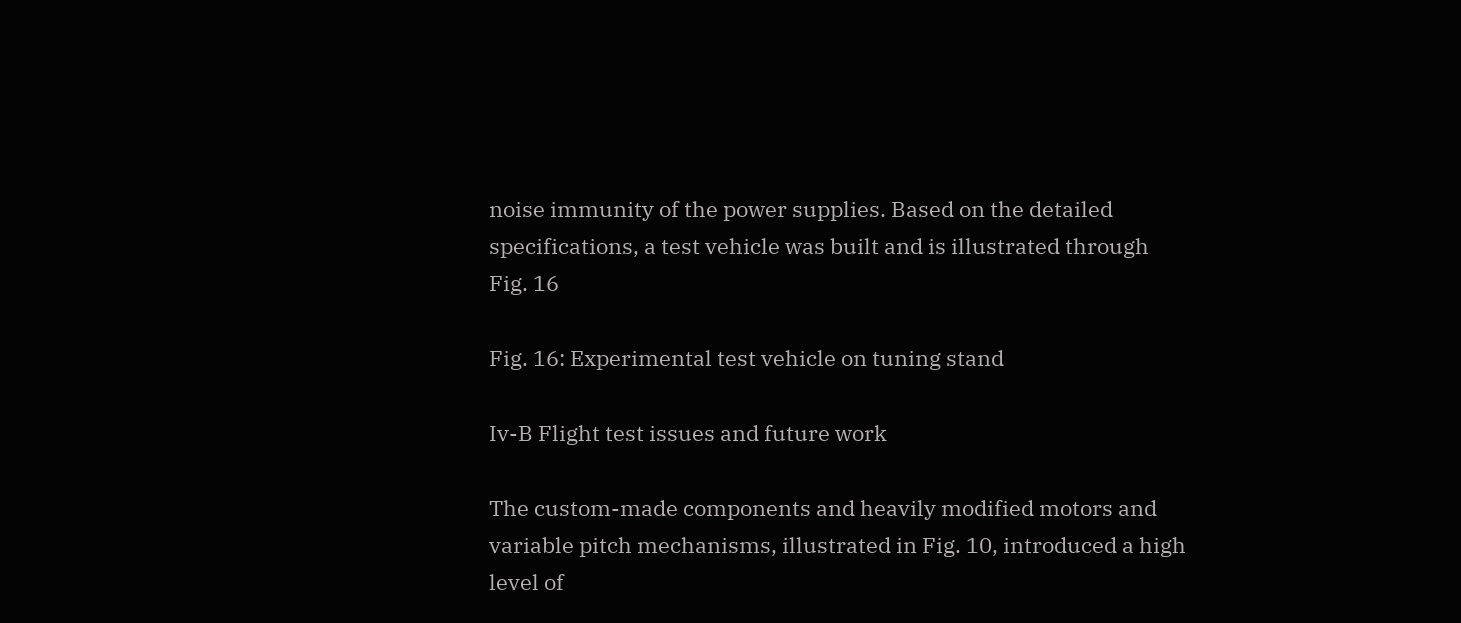noise immunity of the power supplies. Based on the detailed specifications, a test vehicle was built and is illustrated through Fig. 16

Fig. 16: Experimental test vehicle on tuning stand

Iv-B Flight test issues and future work

The custom-made components and heavily modified motors and variable pitch mechanisms, illustrated in Fig. 10, introduced a high level of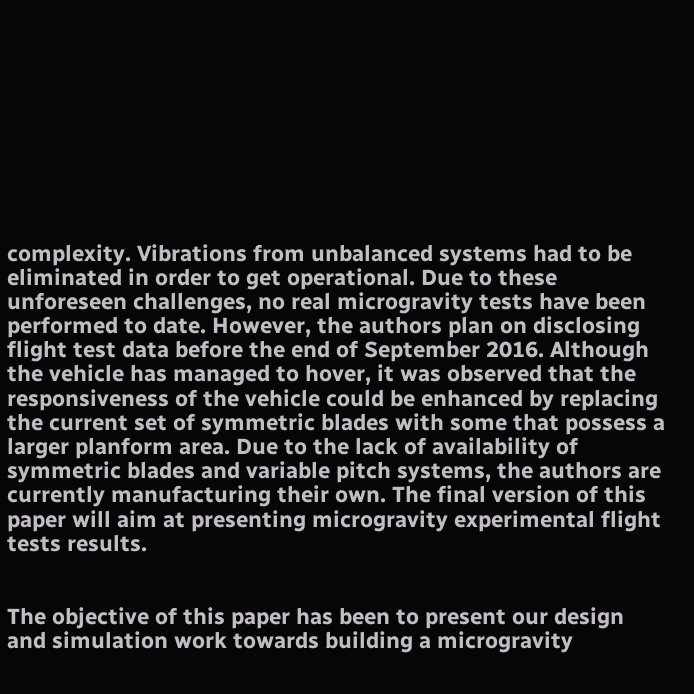complexity. Vibrations from unbalanced systems had to be eliminated in order to get operational. Due to these unforeseen challenges, no real microgravity tests have been performed to date. However, the authors plan on disclosing flight test data before the end of September 2016. Although the vehicle has managed to hover, it was observed that the responsiveness of the vehicle could be enhanced by replacing the current set of symmetric blades with some that possess a larger planform area. Due to the lack of availability of symmetric blades and variable pitch systems, the authors are currently manufacturing their own. The final version of this paper will aim at presenting microgravity experimental flight tests results.


The objective of this paper has been to present our design and simulation work towards building a microgravity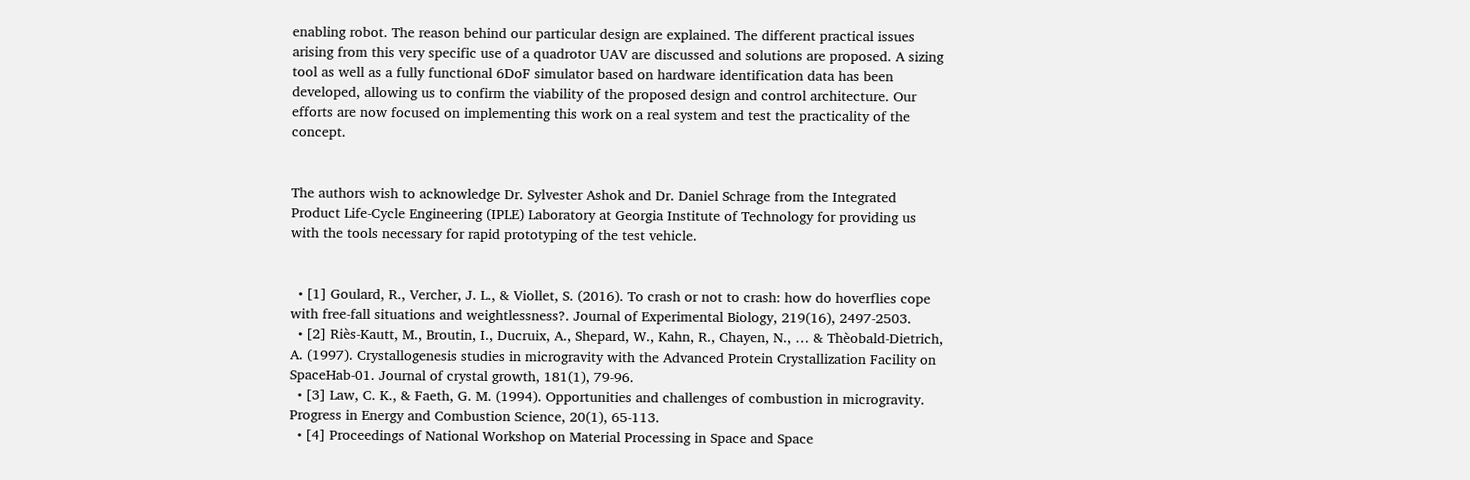enabling robot. The reason behind our particular design are explained. The different practical issues arising from this very specific use of a quadrotor UAV are discussed and solutions are proposed. A sizing tool as well as a fully functional 6DoF simulator based on hardware identification data has been developed, allowing us to confirm the viability of the proposed design and control architecture. Our efforts are now focused on implementing this work on a real system and test the practicality of the concept.


The authors wish to acknowledge Dr. Sylvester Ashok and Dr. Daniel Schrage from the Integrated Product Life-Cycle Engineering (IPLE) Laboratory at Georgia Institute of Technology for providing us with the tools necessary for rapid prototyping of the test vehicle.


  • [1] Goulard, R., Vercher, J. L., & Viollet, S. (2016). To crash or not to crash: how do hoverflies cope with free-fall situations and weightlessness?. Journal of Experimental Biology, 219(16), 2497-2503.
  • [2] Riès-Kautt, M., Broutin, I., Ducruix, A., Shepard, W., Kahn, R., Chayen, N., … & Thèobald-Dietrich, A. (1997). Crystallogenesis studies in microgravity with the Advanced Protein Crystallization Facility on SpaceHab-01. Journal of crystal growth, 181(1), 79-96.
  • [3] Law, C. K., & Faeth, G. M. (1994). Opportunities and challenges of combustion in microgravity. Progress in Energy and Combustion Science, 20(1), 65-113.
  • [4] Proceedings of National Workshop on Material Processing in Space and Space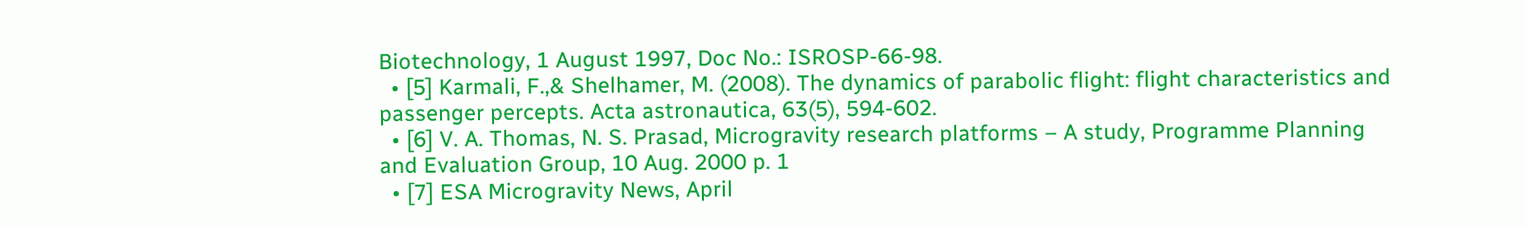Biotechnology, 1 August 1997, Doc No.: ISROSP-66-98.
  • [5] Karmali, F.,& Shelhamer, M. (2008). The dynamics of parabolic flight: flight characteristics and passenger percepts. Acta astronautica, 63(5), 594-602.
  • [6] V. A. Thomas, N. S. Prasad, Microgravity research platforms – A study, Programme Planning and Evaluation Group, 10 Aug. 2000 p. 1
  • [7] ESA Microgravity News, April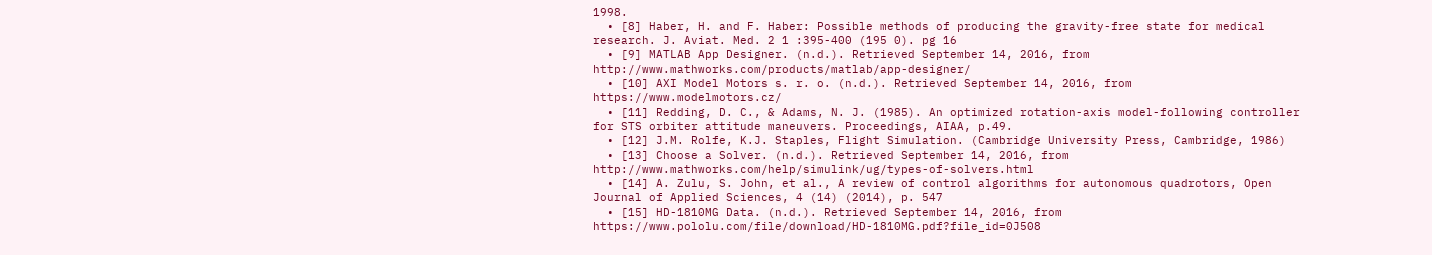1998.
  • [8] Haber, H. and F. Haber: Possible methods of producing the gravity-free state for medical research. J. Aviat. Med. 2 1 :395-400 (195 0). pg 16
  • [9] MATLAB App Designer. (n.d.). Retrieved September 14, 2016, from http://www.mathworks.com/products/matlab/app-designer/
  • [10] AXI Model Motors s. r. o. (n.d.). Retrieved September 14, 2016, from https://www.modelmotors.cz/
  • [11] Redding, D. C., & Adams, N. J. (1985). An optimized rotation-axis model-following controller for STS orbiter attitude maneuvers. Proceedings, AIAA, p.49.
  • [12] J.M. Rolfe, K.J. Staples, Flight Simulation. (Cambridge University Press, Cambridge, 1986)
  • [13] Choose a Solver. (n.d.). Retrieved September 14, 2016, from http://www.mathworks.com/help/simulink/ug/types-of-solvers.html
  • [14] A. Zulu, S. John, et al., A review of control algorithms for autonomous quadrotors, Open Journal of Applied Sciences, 4 (14) (2014), p. 547
  • [15] HD-1810MG Data. (n.d.). Retrieved September 14, 2016, from https://www.pololu.com/file/download/HD-1810MG.pdf?file_id=0J508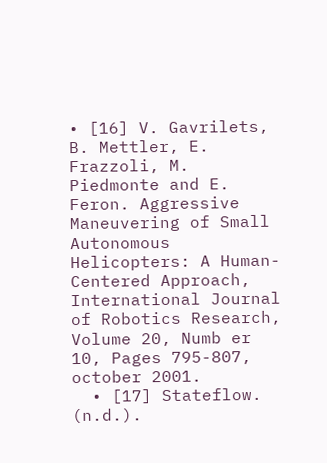• [16] V. Gavrilets, B. Mettler, E. Frazzoli, M. Piedmonte and E. Feron. Aggressive Maneuvering of Small Autonomous Helicopters: A Human-Centered Approach, International Journal of Robotics Research, Volume 20, Numb er 10, Pages 795-807, october 2001.
  • [17] Stateflow. (n.d.).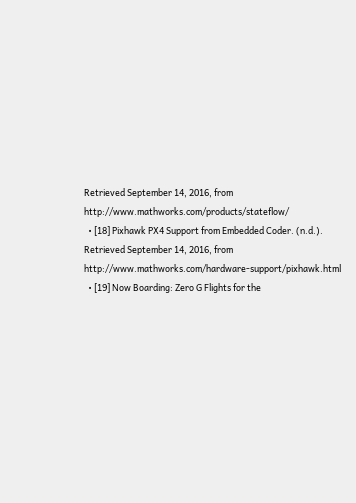Retrieved September 14, 2016, from http://www.mathworks.com/products/stateflow/
  • [18] Pixhawk PX4 Support from Embedded Coder. (n.d.). Retrieved September 14, 2016, from http://www.mathworks.com/hardware-support/pixhawk.html
  • [19] Now Boarding: Zero G Flights for the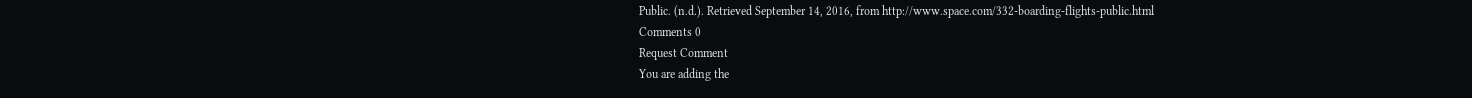Public. (n.d.). Retrieved September 14, 2016, from http://www.space.com/332-boarding-flights-public.html
Comments 0
Request Comment
You are adding the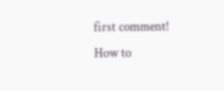first comment!
How to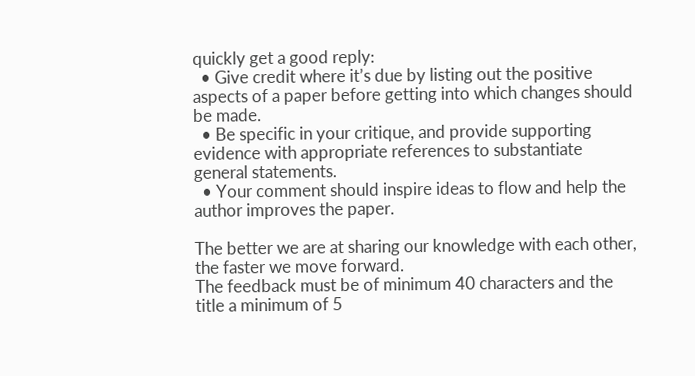quickly get a good reply:
  • Give credit where it’s due by listing out the positive aspects of a paper before getting into which changes should be made.
  • Be specific in your critique, and provide supporting evidence with appropriate references to substantiate general statements.
  • Your comment should inspire ideas to flow and help the author improves the paper.

The better we are at sharing our knowledge with each other, the faster we move forward.
The feedback must be of minimum 40 characters and the title a minimum of 5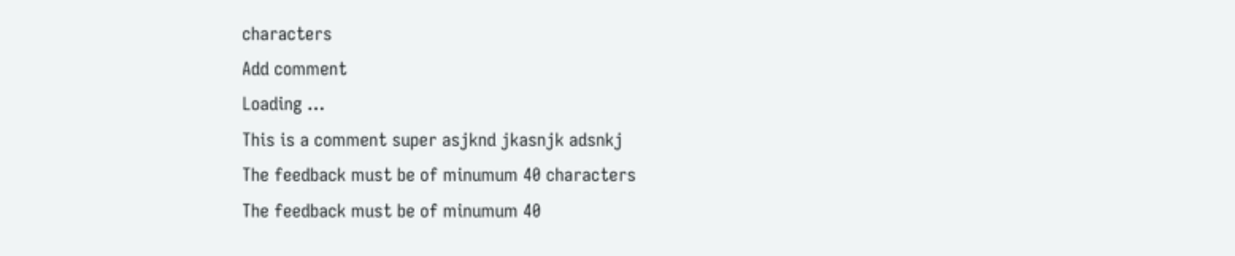characters
Add comment
Loading ...
This is a comment super asjknd jkasnjk adsnkj
The feedback must be of minumum 40 characters
The feedback must be of minumum 40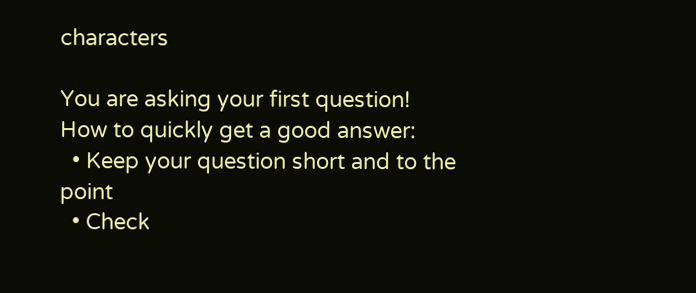characters

You are asking your first question!
How to quickly get a good answer:
  • Keep your question short and to the point
  • Check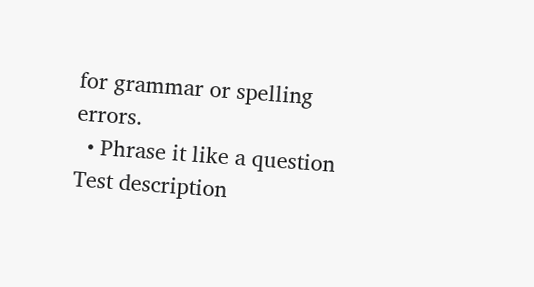for grammar or spelling errors.
  • Phrase it like a question
Test description